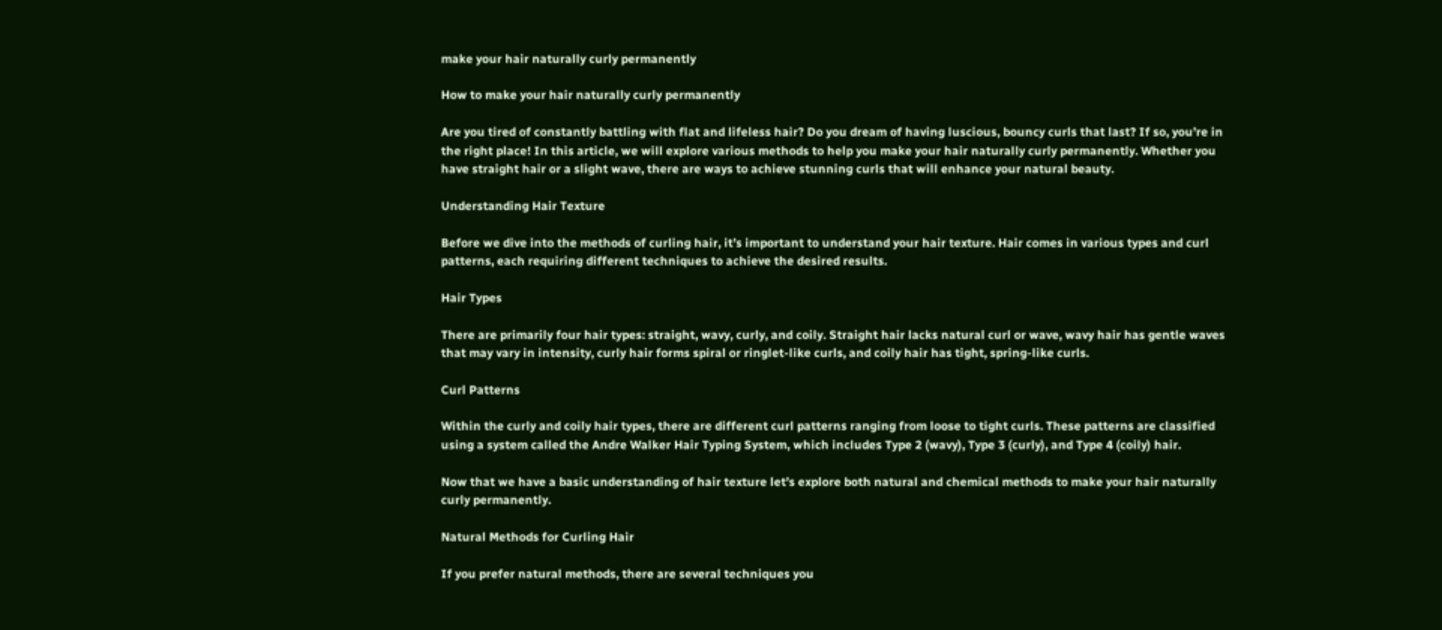make your hair naturally curly permanently

How to make your hair naturally curly permanently

Are you tired of constantly battling with flat and lifeless hair? Do you dream of having luscious, bouncy curls that last? If so, you’re in the right place! In this article, we will explore various methods to help you make your hair naturally curly permanently. Whether you have straight hair or a slight wave, there are ways to achieve stunning curls that will enhance your natural beauty.

Understanding Hair Texture

Before we dive into the methods of curling hair, it’s important to understand your hair texture. Hair comes in various types and curl patterns, each requiring different techniques to achieve the desired results.

Hair Types

There are primarily four hair types: straight, wavy, curly, and coily. Straight hair lacks natural curl or wave, wavy hair has gentle waves that may vary in intensity, curly hair forms spiral or ringlet-like curls, and coily hair has tight, spring-like curls.

Curl Patterns

Within the curly and coily hair types, there are different curl patterns ranging from loose to tight curls. These patterns are classified using a system called the Andre Walker Hair Typing System, which includes Type 2 (wavy), Type 3 (curly), and Type 4 (coily) hair.

Now that we have a basic understanding of hair texture let’s explore both natural and chemical methods to make your hair naturally curly permanently.

Natural Methods for Curling Hair

If you prefer natural methods, there are several techniques you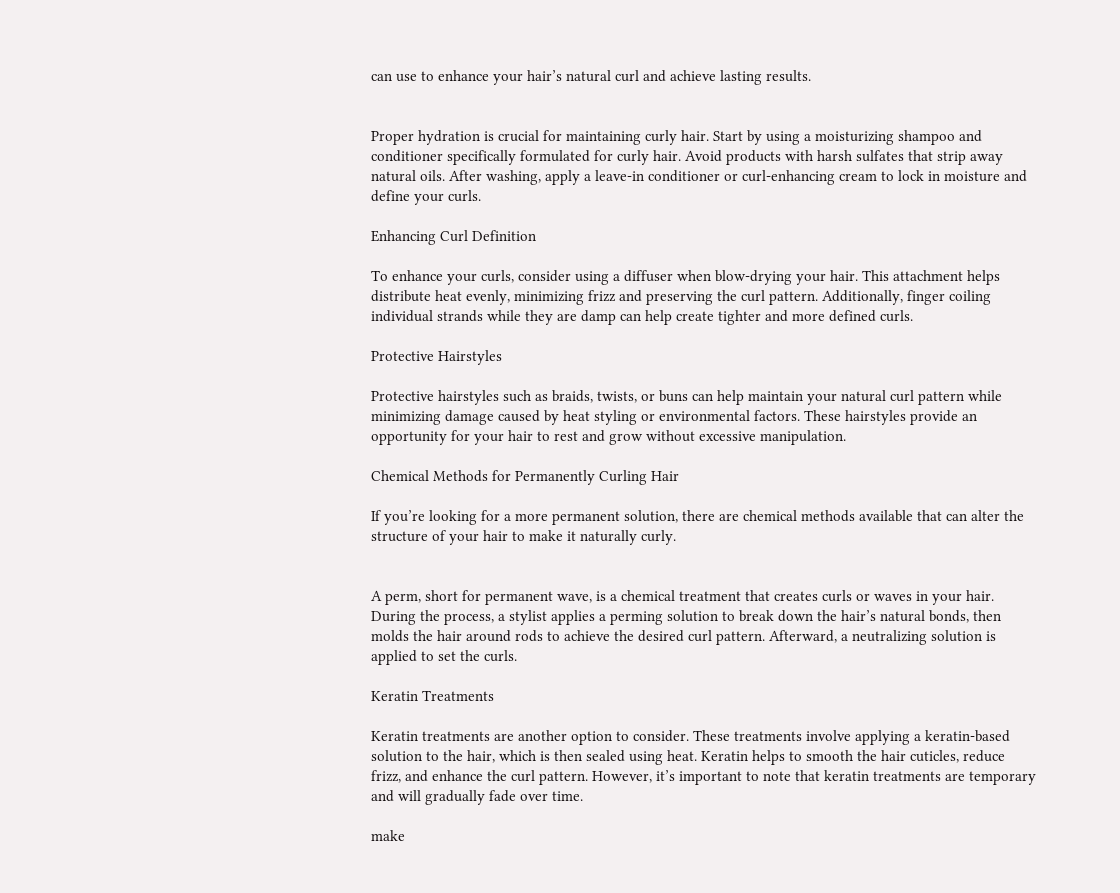can use to enhance your hair’s natural curl and achieve lasting results.


Proper hydration is crucial for maintaining curly hair. Start by using a moisturizing shampoo and conditioner specifically formulated for curly hair. Avoid products with harsh sulfates that strip away natural oils. After washing, apply a leave-in conditioner or curl-enhancing cream to lock in moisture and define your curls.

Enhancing Curl Definition

To enhance your curls, consider using a diffuser when blow-drying your hair. This attachment helps distribute heat evenly, minimizing frizz and preserving the curl pattern. Additionally, finger coiling individual strands while they are damp can help create tighter and more defined curls.

Protective Hairstyles

Protective hairstyles such as braids, twists, or buns can help maintain your natural curl pattern while minimizing damage caused by heat styling or environmental factors. These hairstyles provide an opportunity for your hair to rest and grow without excessive manipulation.

Chemical Methods for Permanently Curling Hair

If you’re looking for a more permanent solution, there are chemical methods available that can alter the structure of your hair to make it naturally curly.


A perm, short for permanent wave, is a chemical treatment that creates curls or waves in your hair. During the process, a stylist applies a perming solution to break down the hair’s natural bonds, then molds the hair around rods to achieve the desired curl pattern. Afterward, a neutralizing solution is applied to set the curls.

Keratin Treatments

Keratin treatments are another option to consider. These treatments involve applying a keratin-based solution to the hair, which is then sealed using heat. Keratin helps to smooth the hair cuticles, reduce frizz, and enhance the curl pattern. However, it’s important to note that keratin treatments are temporary and will gradually fade over time.

make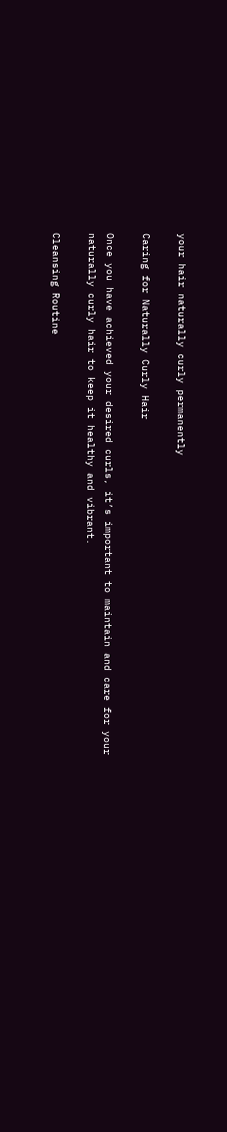your hair naturally curly permanently

Caring for Naturally Curly Hair

Once you have achieved your desired curls, it’s important to maintain and care for your naturally curly hair to keep it healthy and vibrant.

Cleansing Routine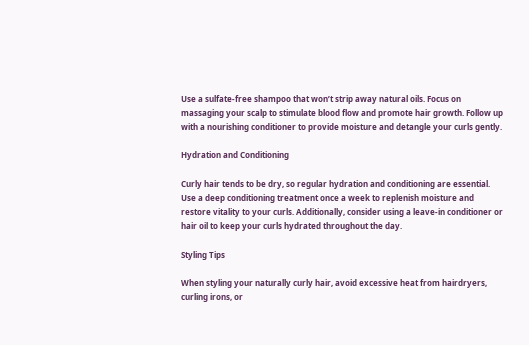Use a sulfate-free shampoo that won’t strip away natural oils. Focus on massaging your scalp to stimulate blood flow and promote hair growth. Follow up with a nourishing conditioner to provide moisture and detangle your curls gently.

Hydration and Conditioning

Curly hair tends to be dry, so regular hydration and conditioning are essential. Use a deep conditioning treatment once a week to replenish moisture and restore vitality to your curls. Additionally, consider using a leave-in conditioner or hair oil to keep your curls hydrated throughout the day.

Styling Tips

When styling your naturally curly hair, avoid excessive heat from hairdryers, curling irons, or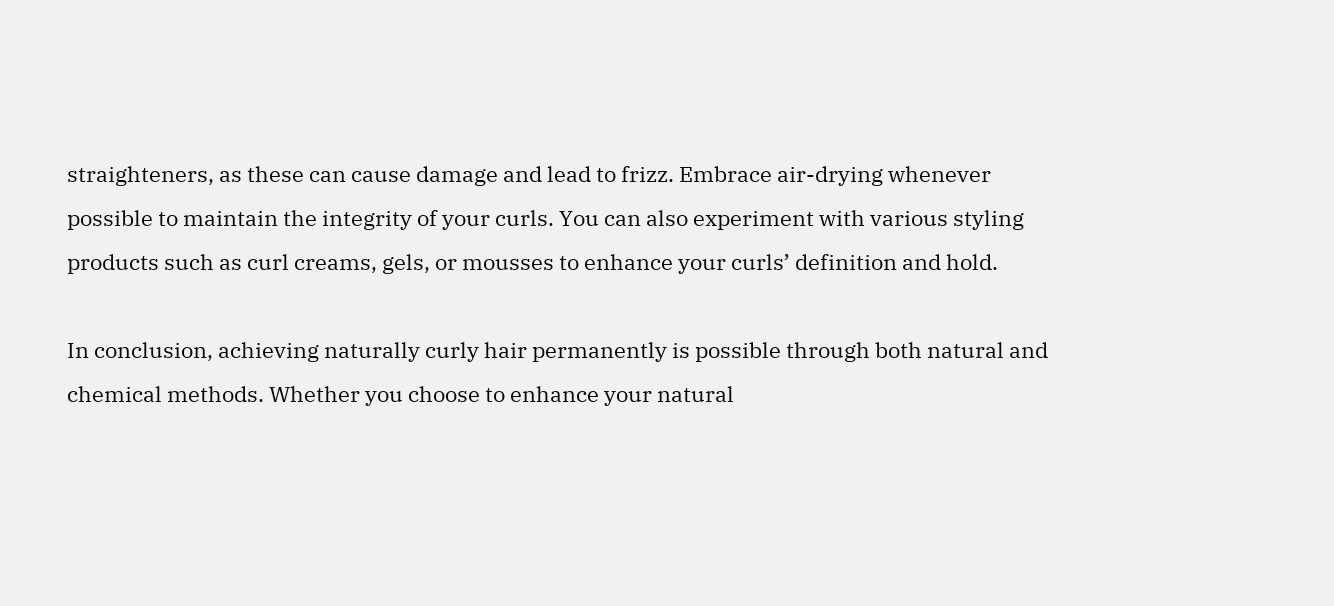straighteners, as these can cause damage and lead to frizz. Embrace air-drying whenever possible to maintain the integrity of your curls. You can also experiment with various styling products such as curl creams, gels, or mousses to enhance your curls’ definition and hold.

In conclusion, achieving naturally curly hair permanently is possible through both natural and chemical methods. Whether you choose to enhance your natural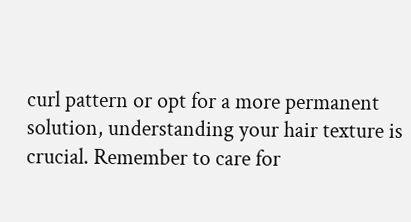curl pattern or opt for a more permanent solution, understanding your hair texture is crucial. Remember to care for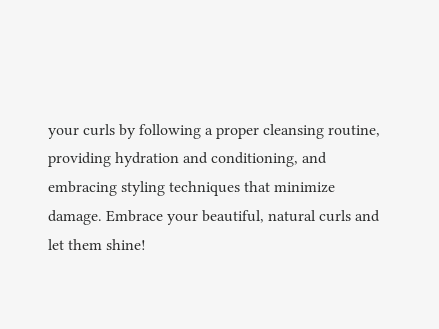your curls by following a proper cleansing routine, providing hydration and conditioning, and embracing styling techniques that minimize damage. Embrace your beautiful, natural curls and let them shine!